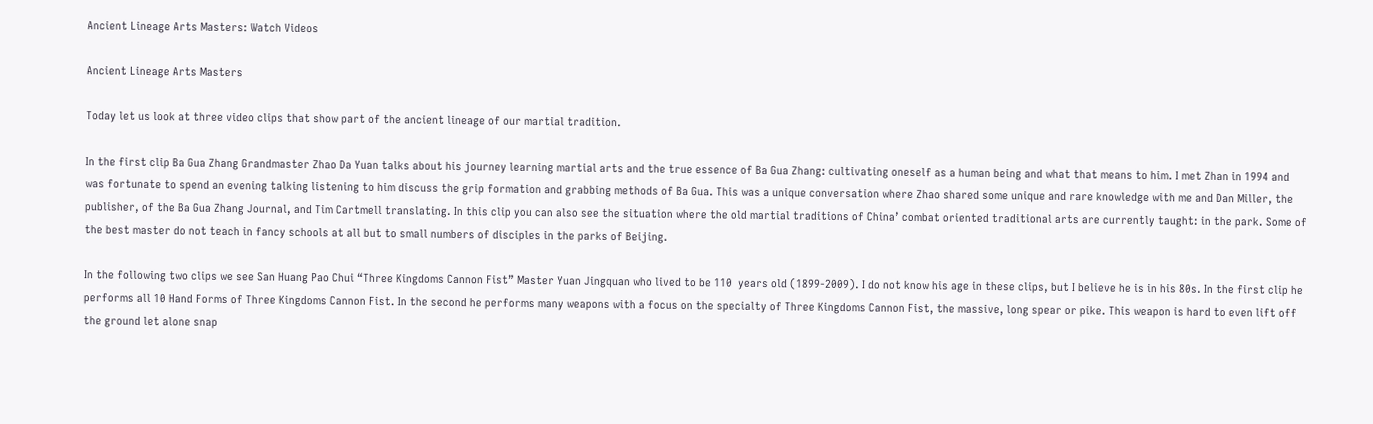Ancient Lineage Arts Masters: Watch Videos

Ancient Lineage Arts Masters

Today let us look at three video clips that show part of the ancient lineage of our martial tradition.

In the first clip Ba Gua Zhang Grandmaster Zhao Da Yuan talks about his journey learning martial arts and the true essence of Ba Gua Zhang: cultivating oneself as a human being and what that means to him. I met Zhan in 1994 and was fortunate to spend an evening talking listening to him discuss the grip formation and grabbing methods of Ba Gua. This was a unique conversation where Zhao shared some unique and rare knowledge with me and Dan Miller, the publisher, of the Ba Gua Zhang Journal, and Tim Cartmell translating. In this clip you can also see the situation where the old martial traditions of China’ combat oriented traditional arts are currently taught: in the park. Some of the best master do not teach in fancy schools at all but to small numbers of disciples in the parks of Beijing.

In the following two clips we see San Huang Pao Chui “Three Kingdoms Cannon Fist” Master Yuan Jingquan who lived to be 110  years old (1899-2009). I do not know his age in these clips, but I believe he is in his 80s. In the first clip he performs all 10 Hand Forms of Three Kingdoms Cannon Fist. In the second he performs many weapons with a focus on the specialty of Three Kingdoms Cannon Fist, the massive, long spear or pike. This weapon is hard to even lift off the ground let alone snap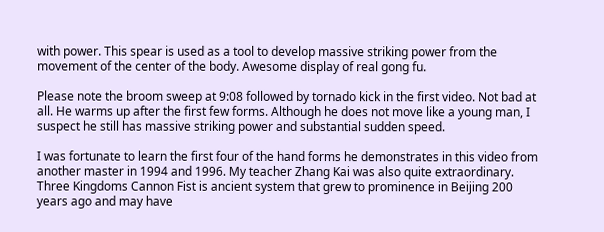with power. This spear is used as a tool to develop massive striking power from the movement of the center of the body. Awesome display of real gong fu.

Please note the broom sweep at 9:08 followed by tornado kick in the first video. Not bad at all. He warms up after the first few forms. Although he does not move like a young man, I suspect he still has massive striking power and substantial sudden speed.

I was fortunate to learn the first four of the hand forms he demonstrates in this video from another master in 1994 and 1996. My teacher Zhang Kai was also quite extraordinary. Three Kingdoms Cannon Fist is ancient system that grew to prominence in Beijing 200 years ago and may have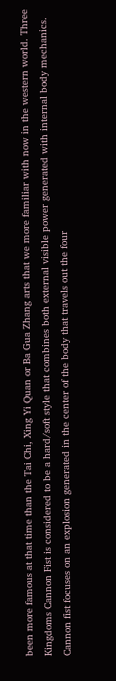been more famous at that time than the Tai Chi, Xing Yi Quan or Ba Gua Zhang arts that we more familiar with now in the western world. Three Kingdoms Cannon Fist is considered to be a hard/soft style that combines both external visible power generated with internal body mechanics. Cannon fist focuses on an explosion generated in the center of the body that travels out the four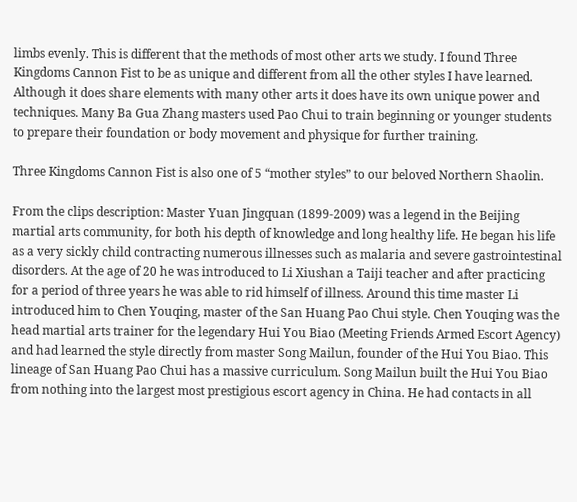limbs evenly. This is different that the methods of most other arts we study. I found Three Kingdoms Cannon Fist to be as unique and different from all the other styles I have learned. Although it does share elements with many other arts it does have its own unique power and techniques. Many Ba Gua Zhang masters used Pao Chui to train beginning or younger students to prepare their foundation or body movement and physique for further training.

Three Kingdoms Cannon Fist is also one of 5 “mother styles” to our beloved Northern Shaolin.

From the clips description: Master Yuan Jingquan (1899-2009) was a legend in the Beijing martial arts community, for both his depth of knowledge and long healthy life. He began his life as a very sickly child contracting numerous illnesses such as malaria and severe gastrointestinal disorders. At the age of 20 he was introduced to Li Xiushan a Taiji teacher and after practicing for a period of three years he was able to rid himself of illness. Around this time master Li introduced him to Chen Youqing, master of the San Huang Pao Chui style. Chen Youqing was the head martial arts trainer for the legendary Hui You Biao (Meeting Friends Armed Escort Agency) and had learned the style directly from master Song Mailun, founder of the Hui You Biao. This lineage of San Huang Pao Chui has a massive curriculum. Song Mailun built the Hui You Biao from nothing into the largest most prestigious escort agency in China. He had contacts in all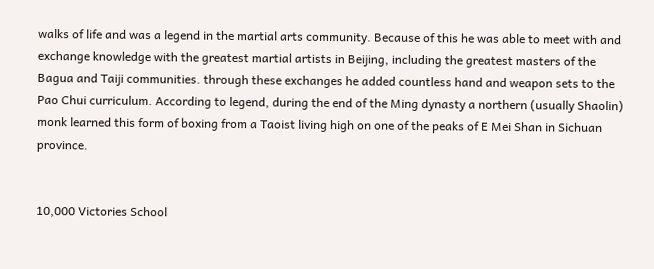walks of life and was a legend in the martial arts community. Because of this he was able to meet with and exchange knowledge with the greatest martial artists in Beijing, including the greatest masters of the Bagua and Taiji communities. through these exchanges he added countless hand and weapon sets to the Pao Chui curriculum. According to legend, during the end of the Ming dynasty a northern (usually Shaolin) monk learned this form of boxing from a Taoist living high on one of the peaks of E Mei Shan in Sichuan province.


10,000 Victories School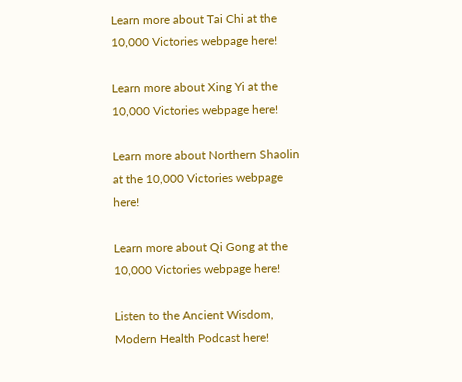Learn more about Tai Chi at the 10,000 Victories webpage here!

Learn more about Xing Yi at the 10,000 Victories webpage here!

Learn more about Northern Shaolin at the 10,000 Victories webpage here!

Learn more about Qi Gong at the 10,000 Victories webpage here!

Listen to the Ancient Wisdom, Modern Health Podcast here!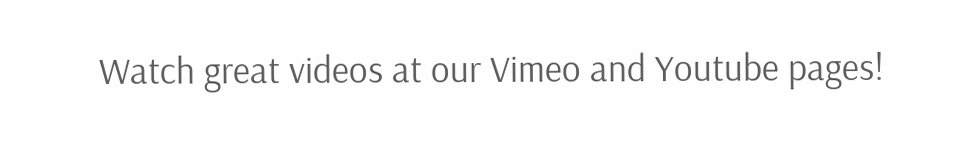Watch great videos at our Vimeo and Youtube pages!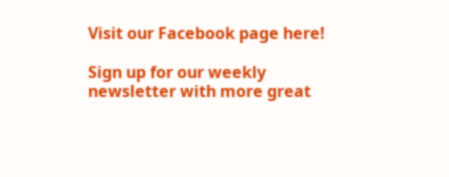Visit our Facebook page here!

Sign up for our weekly newsletter with more great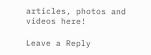articles, photos and videos here!

Leave a Reply